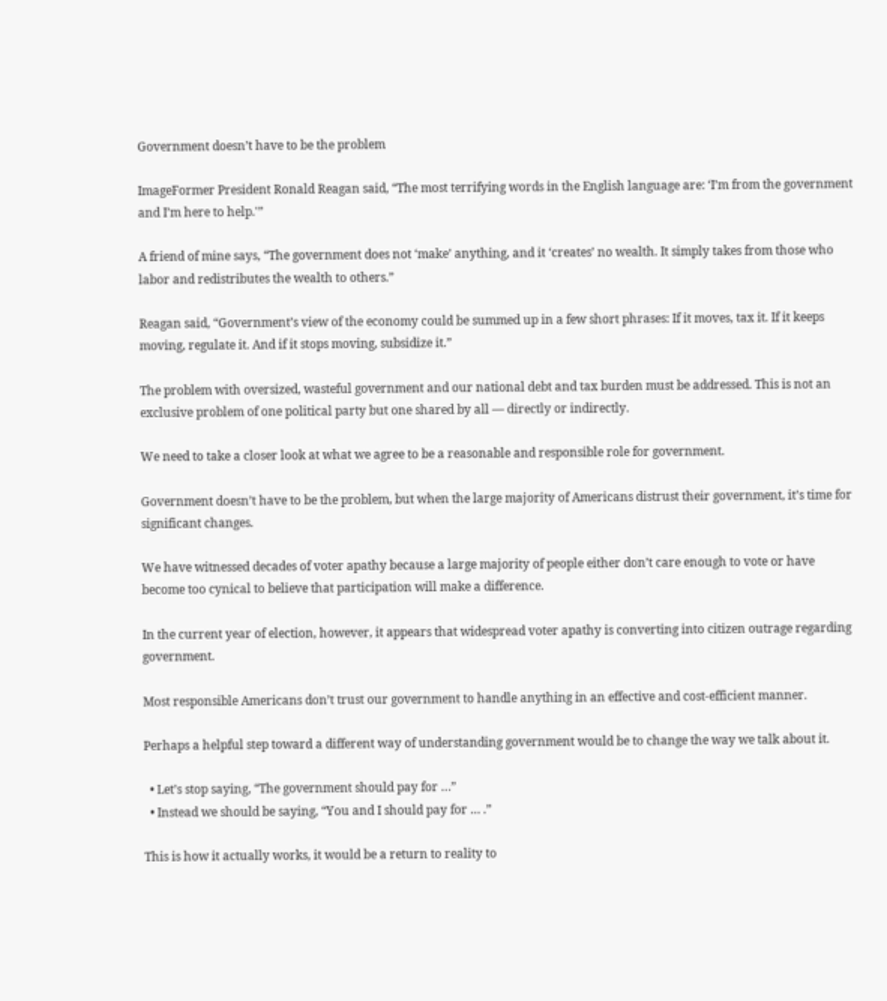Government doesn’t have to be the problem

ImageFormer President Ronald Reagan said, “The most terrifying words in the English language are: ‘I’m from the government and I’m here to help.'”

A friend of mine says, “The government does not ‘make’ anything, and it ‘creates’ no wealth. It simply takes from those who labor and redistributes the wealth to others.”

Reagan said, “Government’s view of the economy could be summed up in a few short phrases: If it moves, tax it. If it keeps moving, regulate it. And if it stops moving, subsidize it.”

The problem with oversized, wasteful government and our national debt and tax burden must be addressed. This is not an exclusive problem of one political party but one shared by all — directly or indirectly.

We need to take a closer look at what we agree to be a reasonable and responsible role for government.

Government doesn’t have to be the problem, but when the large majority of Americans distrust their government, it’s time for significant changes.

We have witnessed decades of voter apathy because a large majority of people either don’t care enough to vote or have become too cynical to believe that participation will make a difference.

In the current year of election, however, it appears that widespread voter apathy is converting into citizen outrage regarding government.

Most responsible Americans don’t trust our government to handle anything in an effective and cost-efficient manner.

Perhaps a helpful step toward a different way of understanding government would be to change the way we talk about it.

  • Let’s stop saying, “The government should pay for …”
  • Instead we should be saying, “You and I should pay for … .”

This is how it actually works, it would be a return to reality to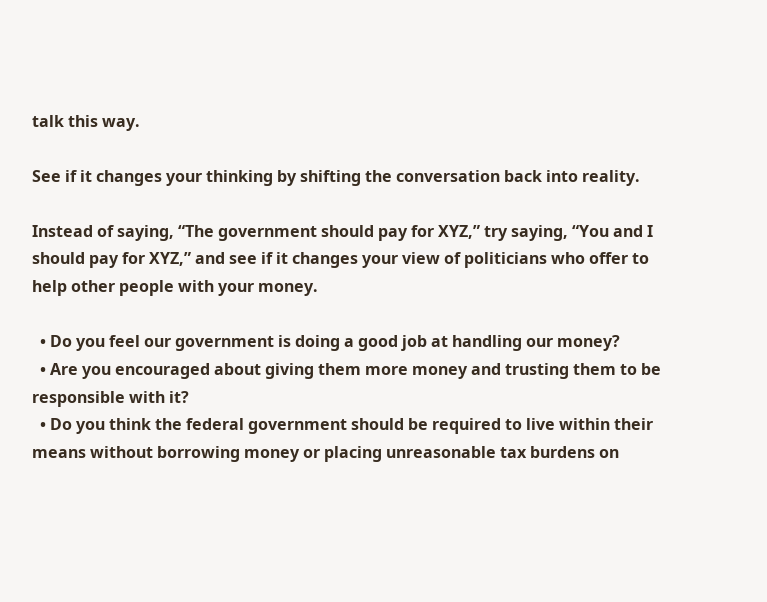talk this way.

See if it changes your thinking by shifting the conversation back into reality.

Instead of saying, “The government should pay for XYZ,” try saying, “You and I should pay for XYZ,” and see if it changes your view of politicians who offer to help other people with your money.

  • Do you feel our government is doing a good job at handling our money?
  • Are you encouraged about giving them more money and trusting them to be responsible with it?
  • Do you think the federal government should be required to live within their means without borrowing money or placing unreasonable tax burdens on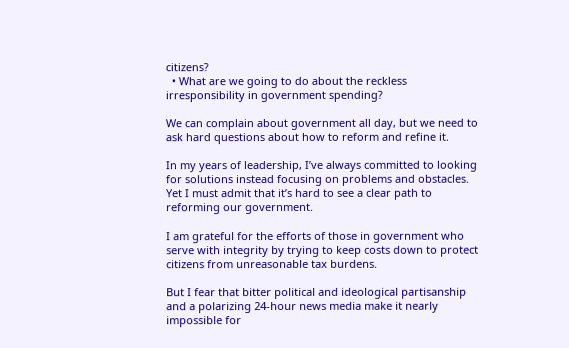citizens?
  • What are we going to do about the reckless irresponsibility in government spending?

We can complain about government all day, but we need to ask hard questions about how to reform and refine it.

In my years of leadership, I’ve always committed to looking for solutions instead focusing on problems and obstacles. Yet I must admit that it’s hard to see a clear path to reforming our government.

I am grateful for the efforts of those in government who serve with integrity by trying to keep costs down to protect citizens from unreasonable tax burdens.

But I fear that bitter political and ideological partisanship and a polarizing 24-hour news media make it nearly impossible for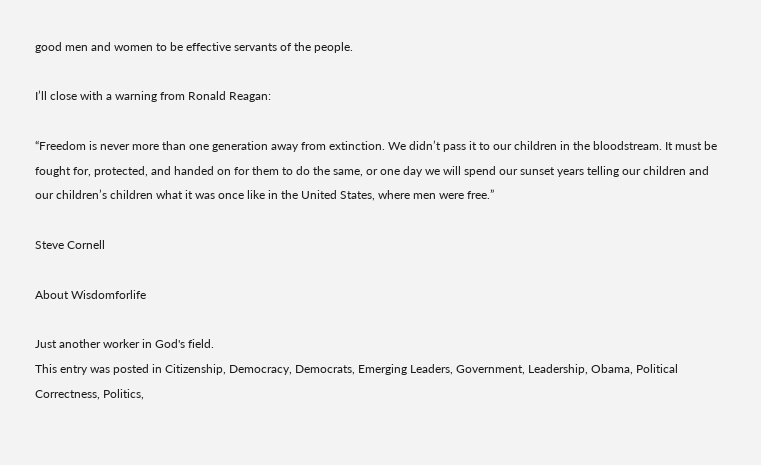good men and women to be effective servants of the people.

I’ll close with a warning from Ronald Reagan:

“Freedom is never more than one generation away from extinction. We didn’t pass it to our children in the bloodstream. It must be fought for, protected, and handed on for them to do the same, or one day we will spend our sunset years telling our children and our children’s children what it was once like in the United States, where men were free.”

Steve Cornell

About Wisdomforlife

Just another worker in God's field.
This entry was posted in Citizenship, Democracy, Democrats, Emerging Leaders, Government, Leadership, Obama, Political Correctness, Politics,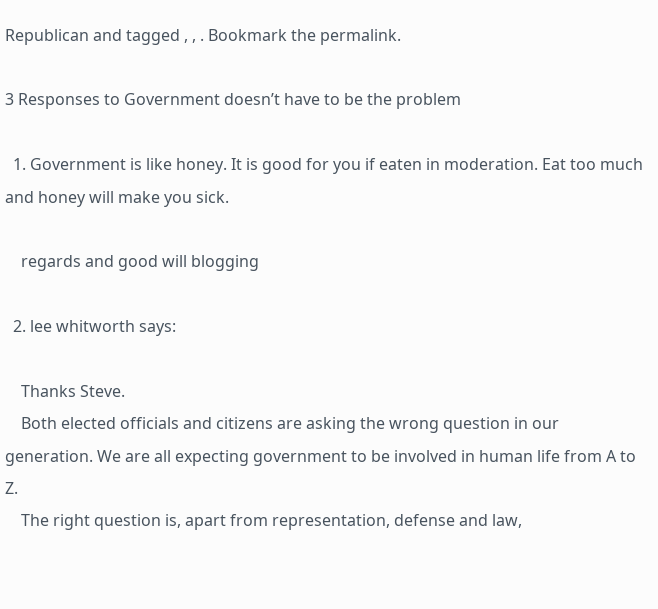Republican and tagged , , . Bookmark the permalink.

3 Responses to Government doesn’t have to be the problem

  1. Government is like honey. It is good for you if eaten in moderation. Eat too much and honey will make you sick.

    regards and good will blogging

  2. lee whitworth says:

    Thanks Steve.
    Both elected officials and citizens are asking the wrong question in our generation. We are all expecting government to be involved in human life from A to Z.
    The right question is, apart from representation, defense and law,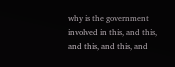why is the government involved in this, and this, and this, and this, and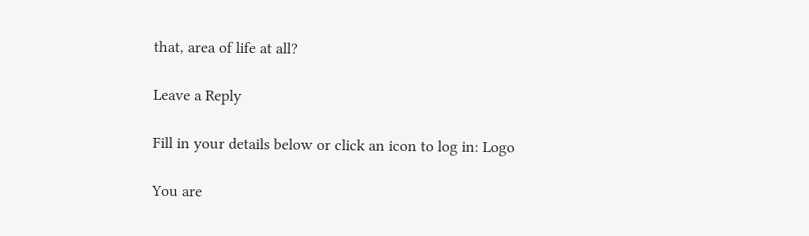that, area of life at all?

Leave a Reply

Fill in your details below or click an icon to log in: Logo

You are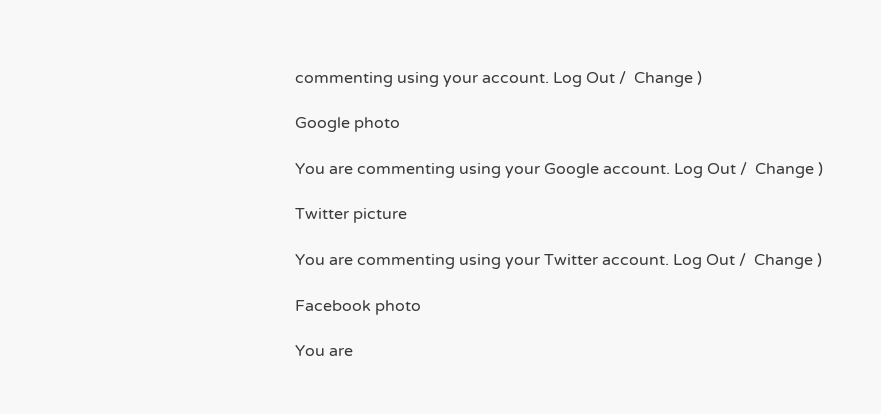commenting using your account. Log Out /  Change )

Google photo

You are commenting using your Google account. Log Out /  Change )

Twitter picture

You are commenting using your Twitter account. Log Out /  Change )

Facebook photo

You are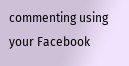commenting using your Facebook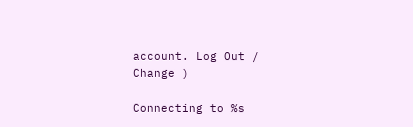account. Log Out /  Change )

Connecting to %s